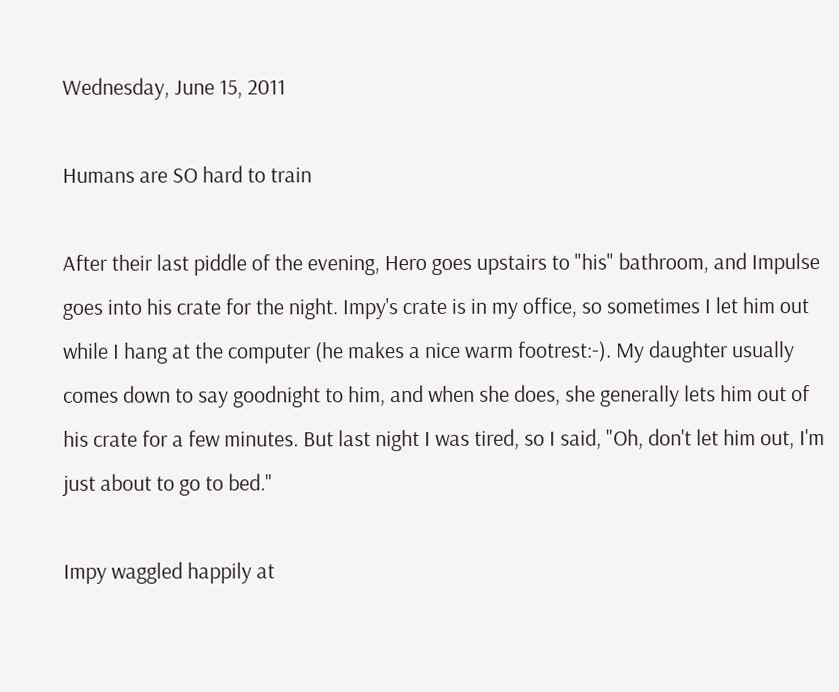Wednesday, June 15, 2011

Humans are SO hard to train

After their last piddle of the evening, Hero goes upstairs to "his" bathroom, and Impulse goes into his crate for the night. Impy's crate is in my office, so sometimes I let him out while I hang at the computer (he makes a nice warm footrest:-). My daughter usually comes down to say goodnight to him, and when she does, she generally lets him out of his crate for a few minutes. But last night I was tired, so I said, "Oh, don't let him out, I'm just about to go to bed."

Impy waggled happily at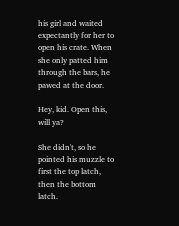his girl and waited expectantly for her to open his crate. When she only patted him through the bars, he pawed at the door.

Hey, kid. Open this, will ya?

She didn't, so he pointed his muzzle to first the top latch, then the bottom latch.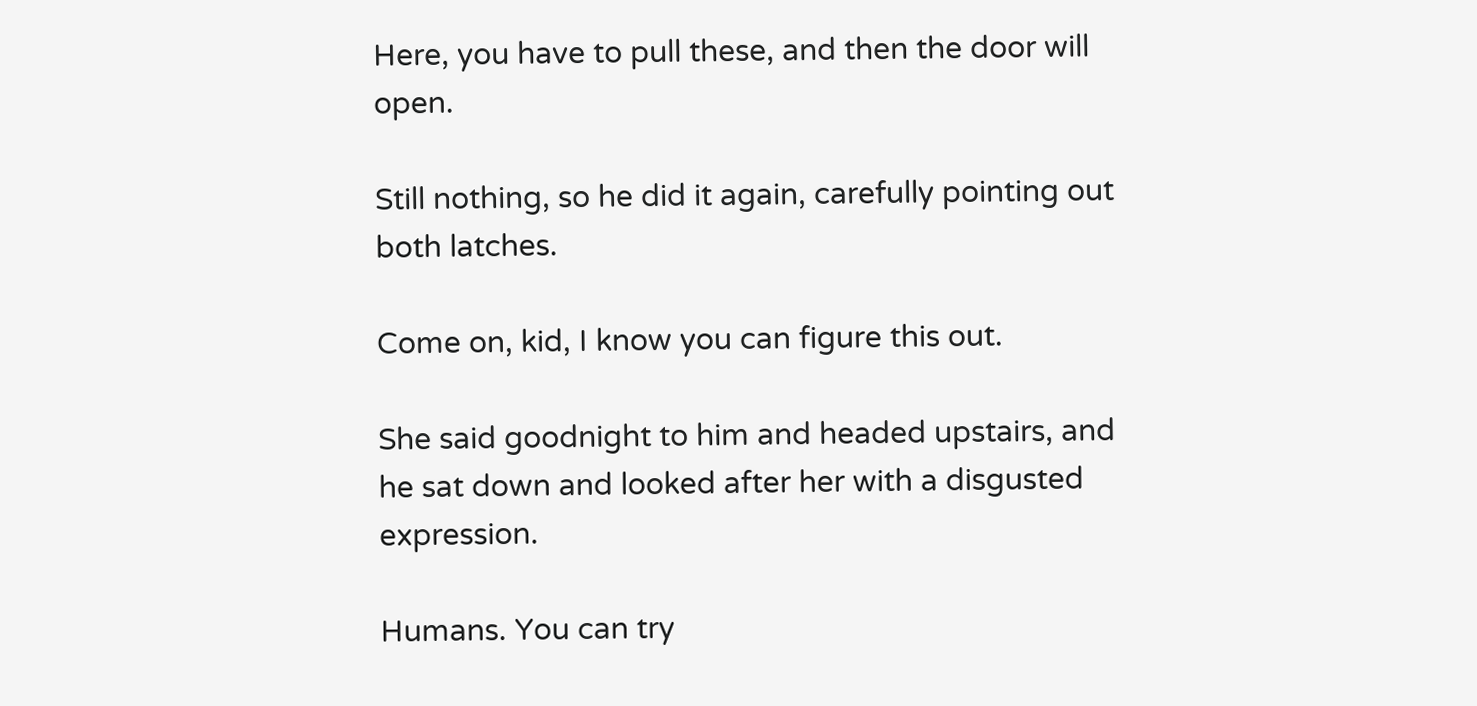Here, you have to pull these, and then the door will open.

Still nothing, so he did it again, carefully pointing out both latches.

Come on, kid, I know you can figure this out.

She said goodnight to him and headed upstairs, and he sat down and looked after her with a disgusted expression.

Humans. You can try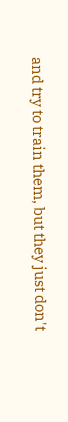and try to train them, but they just don't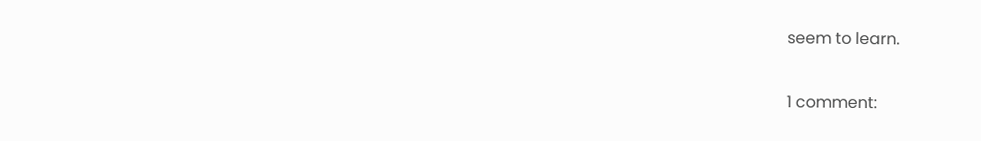seem to learn.

1 comment: